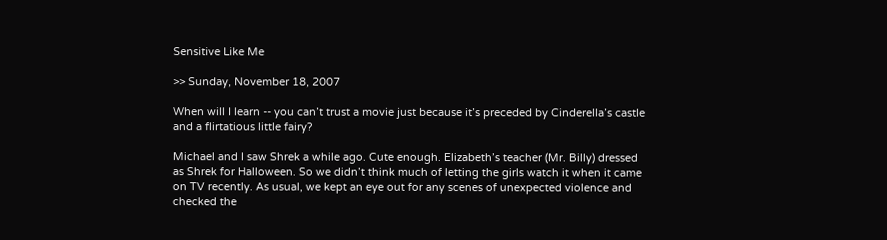Sensitive Like Me

>> Sunday, November 18, 2007

When will I learn -- you can’t trust a movie just because it’s preceded by Cinderella’s castle and a flirtatious little fairy?

Michael and I saw Shrek a while ago. Cute enough. Elizabeth’s teacher (Mr. Billy) dressed as Shrek for Halloween. So we didn’t think much of letting the girls watch it when it came on TV recently. As usual, we kept an eye out for any scenes of unexpected violence and checked the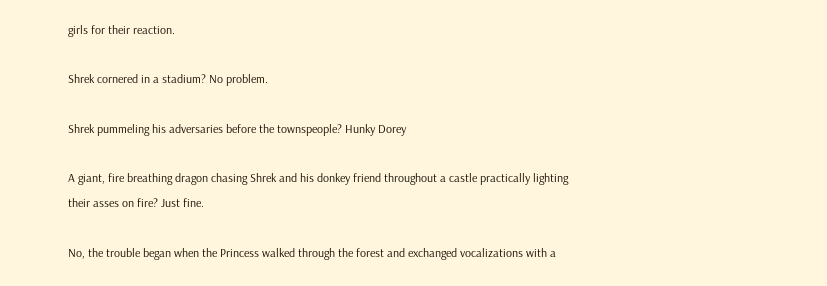girls for their reaction.

Shrek cornered in a stadium? No problem.

Shrek pummeling his adversaries before the townspeople? Hunky Dorey

A giant, fire breathing dragon chasing Shrek and his donkey friend throughout a castle practically lighting their asses on fire? Just fine.

No, the trouble began when the Princess walked through the forest and exchanged vocalizations with a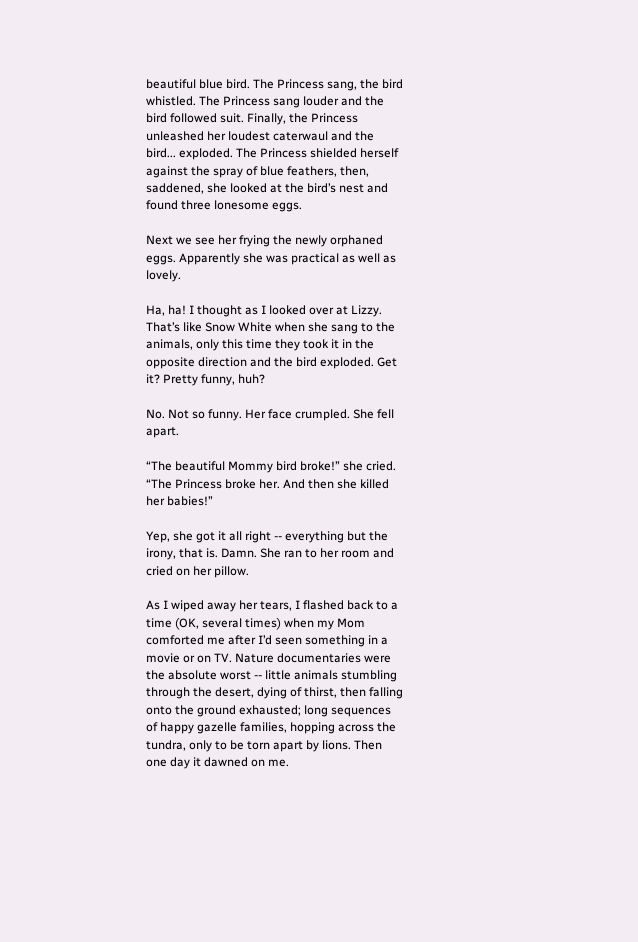beautiful blue bird. The Princess sang, the bird whistled. The Princess sang louder and the bird followed suit. Finally, the Princess unleashed her loudest caterwaul and the bird... exploded. The Princess shielded herself against the spray of blue feathers, then, saddened, she looked at the bird’s nest and found three lonesome eggs.

Next we see her frying the newly orphaned eggs. Apparently she was practical as well as lovely.

Ha, ha! I thought as I looked over at Lizzy. That’s like Snow White when she sang to the animals, only this time they took it in the opposite direction and the bird exploded. Get it? Pretty funny, huh?

No. Not so funny. Her face crumpled. She fell apart.

“The beautiful Mommy bird broke!” she cried. “The Princess broke her. And then she killed her babies!”

Yep, she got it all right -- everything but the irony, that is. Damn. She ran to her room and cried on her pillow.

As I wiped away her tears, I flashed back to a time (OK, several times) when my Mom comforted me after I’d seen something in a movie or on TV. Nature documentaries were the absolute worst -- little animals stumbling through the desert, dying of thirst, then falling onto the ground exhausted; long sequences of happy gazelle families, hopping across the tundra, only to be torn apart by lions. Then one day it dawned on me.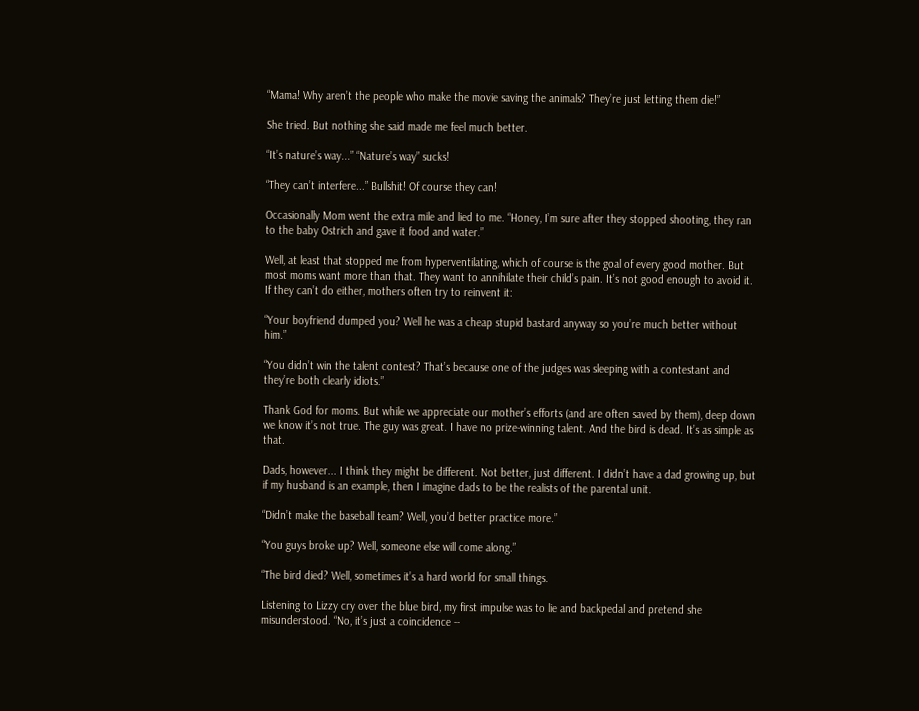“Mama! Why aren’t the people who make the movie saving the animals? They’re just letting them die!”

She tried. But nothing she said made me feel much better.

“It’s nature’s way...” “Nature’s way” sucks!

“They can’t interfere...” Bullshit! Of course they can!

Occasionally Mom went the extra mile and lied to me. “Honey, I’m sure after they stopped shooting, they ran to the baby Ostrich and gave it food and water.”

Well, at least that stopped me from hyperventilating, which of course is the goal of every good mother. But most moms want more than that. They want to annihilate their child’s pain. It’s not good enough to avoid it. If they can’t do either, mothers often try to reinvent it:

“Your boyfriend dumped you? Well he was a cheap stupid bastard anyway so you’re much better without him.”

“You didn’t win the talent contest? That’s because one of the judges was sleeping with a contestant and they’re both clearly idiots.”

Thank God for moms. But while we appreciate our mother’s efforts (and are often saved by them), deep down we know it’s not true. The guy was great. I have no prize-winning talent. And the bird is dead. It’s as simple as that.

Dads, however... I think they might be different. Not better, just different. I didn’t have a dad growing up, but if my husband is an example, then I imagine dads to be the realists of the parental unit.

“Didn’t make the baseball team? Well, you’d better practice more.”

“You guys broke up? Well, someone else will come along.”

“The bird died? Well, sometimes it’s a hard world for small things.

Listening to Lizzy cry over the blue bird, my first impulse was to lie and backpedal and pretend she misunderstood. “No, it’s just a coincidence --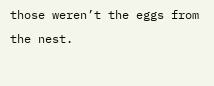those weren’t the eggs from the nest.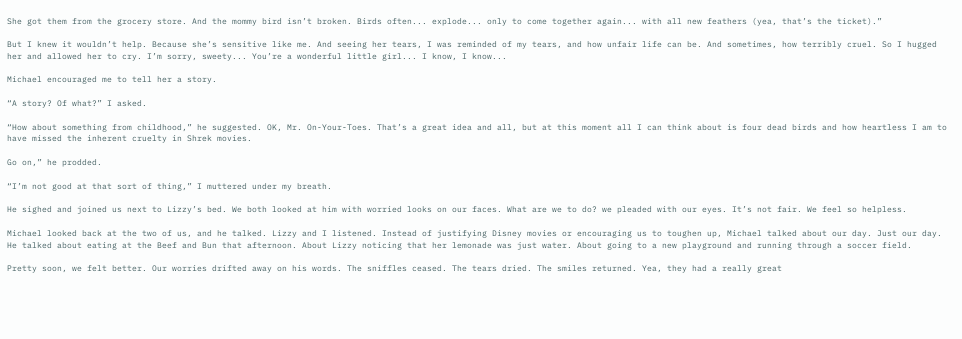She got them from the grocery store. And the mommy bird isn’t broken. Birds often... explode... only to come together again... with all new feathers (yea, that’s the ticket).”

But I knew it wouldn’t help. Because she’s sensitive like me. And seeing her tears, I was reminded of my tears, and how unfair life can be. And sometimes, how terribly cruel. So I hugged her and allowed her to cry. I’m sorry, sweety... You’re a wonderful little girl... I know, I know...

Michael encouraged me to tell her a story.

“A story? Of what?” I asked.

“How about something from childhood,” he suggested. OK, Mr. On-Your-Toes. That’s a great idea and all, but at this moment all I can think about is four dead birds and how heartless I am to have missed the inherent cruelty in Shrek movies.

Go on,” he prodded.

“I’m not good at that sort of thing,” I muttered under my breath.

He sighed and joined us next to Lizzy’s bed. We both looked at him with worried looks on our faces. What are we to do? we pleaded with our eyes. It’s not fair. We feel so helpless.

Michael looked back at the two of us, and he talked. Lizzy and I listened. Instead of justifying Disney movies or encouraging us to toughen up, Michael talked about our day. Just our day. He talked about eating at the Beef and Bun that afternoon. About Lizzy noticing that her lemonade was just water. About going to a new playground and running through a soccer field.

Pretty soon, we felt better. Our worries drifted away on his words. The sniffles ceased. The tears dried. The smiles returned. Yea, they had a really great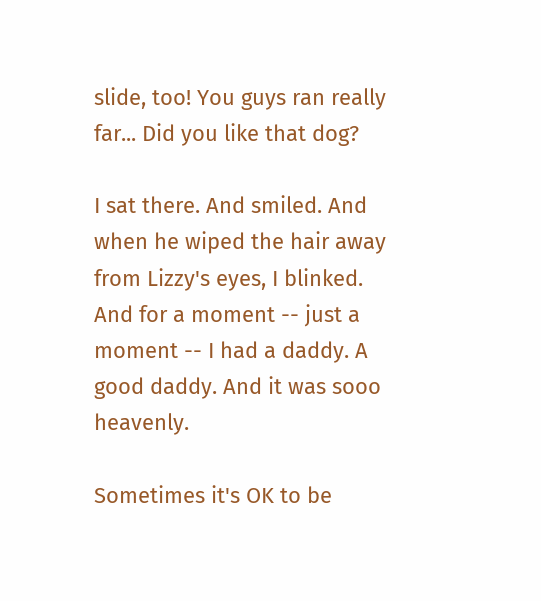slide, too! You guys ran really far... Did you like that dog?

I sat there. And smiled. And when he wiped the hair away from Lizzy's eyes, I blinked. And for a moment -- just a moment -- I had a daddy. A good daddy. And it was sooo heavenly.

Sometimes it's OK to be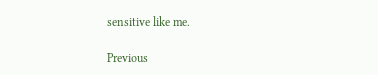sensitive like me.

Previous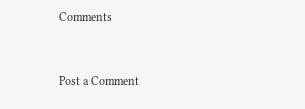Comments


Post a Comment